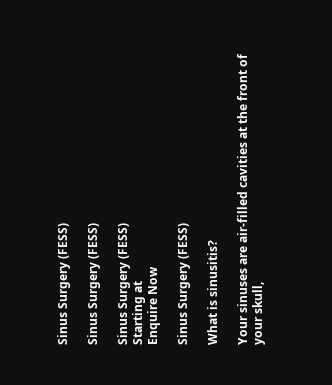Sinus Surgery (FESS)

Sinus Surgery (FESS)

Sinus Surgery (FESS)
Starting at
Enquire Now

Sinus Surgery (FESS)

What is sinusitis?

Your sinuses are air-filled cavities at the front of your skull,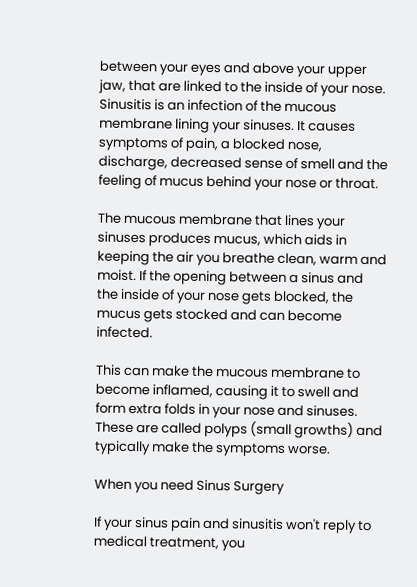between your eyes and above your upper jaw, that are linked to the inside of your nose. Sinusitis is an infection of the mucous membrane lining your sinuses. It causes symptoms of pain, a blocked nose, discharge, decreased sense of smell and the feeling of mucus behind your nose or throat.

The mucous membrane that lines your sinuses produces mucus, which aids in keeping the air you breathe clean, warm and moist. If the opening between a sinus and the inside of your nose gets blocked, the mucus gets stocked and can become infected.

This can make the mucous membrane to become inflamed, causing it to swell and form extra folds in your nose and sinuses. These are called polyps (small growths) and typically make the symptoms worse.

When you need Sinus Surgery

If your sinus pain and sinusitis won't reply to medical treatment, you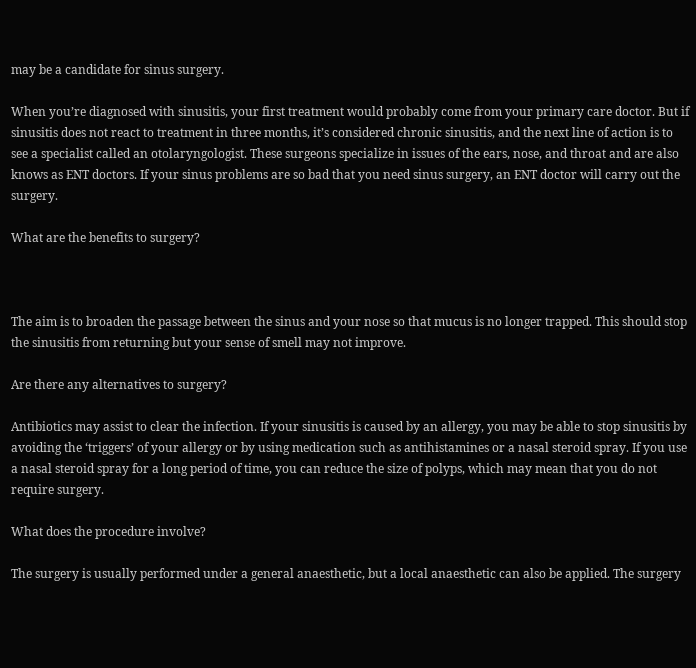may be a candidate for sinus surgery.

When you’re diagnosed with sinusitis, your first treatment would probably come from your primary care doctor. But if sinusitis does not react to treatment in three months, it’s considered chronic sinusitis, and the next line of action is to see a specialist called an otolaryngologist. These surgeons specialize in issues of the ears, nose, and throat and are also knows as ENT doctors. If your sinus problems are so bad that you need sinus surgery, an ENT doctor will carry out the surgery.

What are the benefits to surgery?



The aim is to broaden the passage between the sinus and your nose so that mucus is no longer trapped. This should stop the sinusitis from returning but your sense of smell may not improve.

Are there any alternatives to surgery?

Antibiotics may assist to clear the infection. If your sinusitis is caused by an allergy, you may be able to stop sinusitis by avoiding the ‘triggers’ of your allergy or by using medication such as antihistamines or a nasal steroid spray. If you use a nasal steroid spray for a long period of time, you can reduce the size of polyps, which may mean that you do not require surgery.

What does the procedure involve?

The surgery is usually performed under a general anaesthetic, but a local anaesthetic can also be applied. The surgery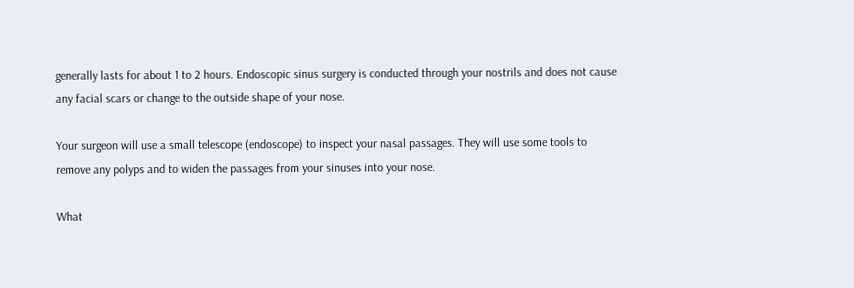generally lasts for about 1 to 2 hours. Endoscopic sinus surgery is conducted through your nostrils and does not cause any facial scars or change to the outside shape of your nose.

Your surgeon will use a small telescope (endoscope) to inspect your nasal passages. They will use some tools to remove any polyps and to widen the passages from your sinuses into your nose.

What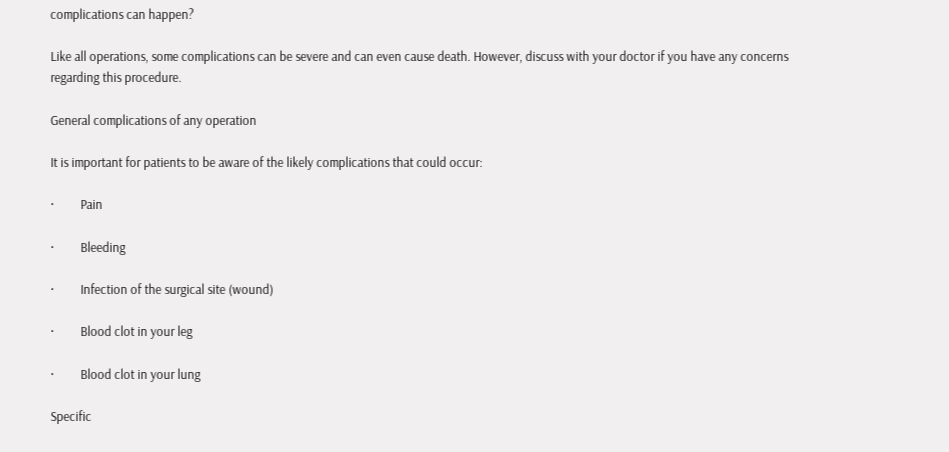complications can happen?

Like all operations, some complications can be severe and can even cause death. However, discuss with your doctor if you have any concerns regarding this procedure.

General complications of any operation

It is important for patients to be aware of the likely complications that could occur:

·         Pain

·         Bleeding

·         Infection of the surgical site (wound)

·         Blood clot in your leg

·         Blood clot in your lung

Specific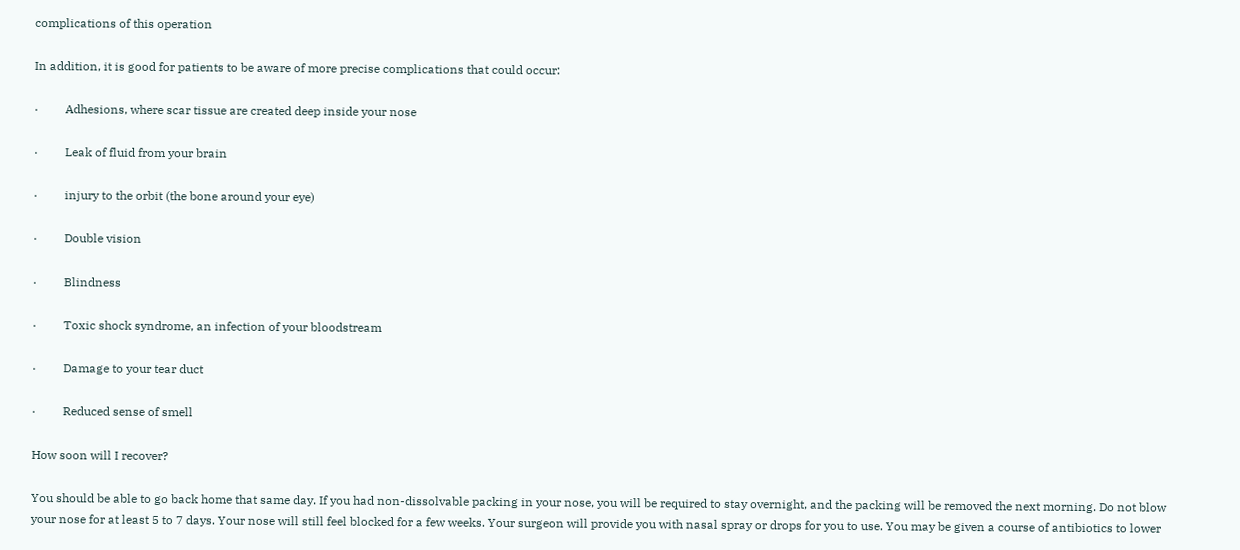complications of this operation

In addition, it is good for patients to be aware of more precise complications that could occur:

·         Adhesions, where scar tissue are created deep inside your nose

·         Leak of fluid from your brain

·         injury to the orbit (the bone around your eye)

·         Double vision

·         Blindness

·         Toxic shock syndrome, an infection of your bloodstream

·         Damage to your tear duct

·         Reduced sense of smell

How soon will I recover?

You should be able to go back home that same day. If you had non-dissolvable packing in your nose, you will be required to stay overnight, and the packing will be removed the next morning. Do not blow your nose for at least 5 to 7 days. Your nose will still feel blocked for a few weeks. Your surgeon will provide you with nasal spray or drops for you to use. You may be given a course of antibiotics to lower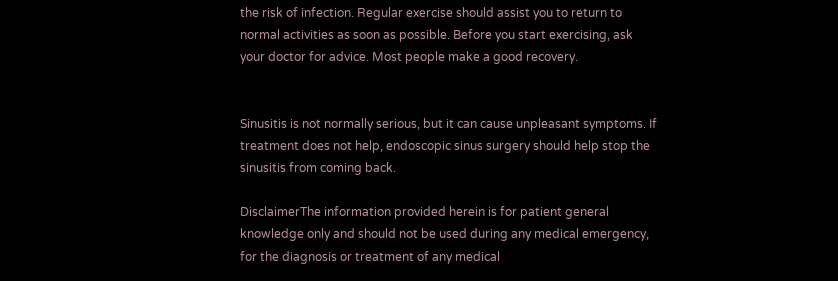the risk of infection. Regular exercise should assist you to return to normal activities as soon as possible. Before you start exercising, ask your doctor for advice. Most people make a good recovery.


Sinusitis is not normally serious, but it can cause unpleasant symptoms. If treatment does not help, endoscopic sinus surgery should help stop the sinusitis from coming back.

DisclaimerThe information provided herein is for patient general knowledge only and should not be used during any medical emergency, for the diagnosis or treatment of any medical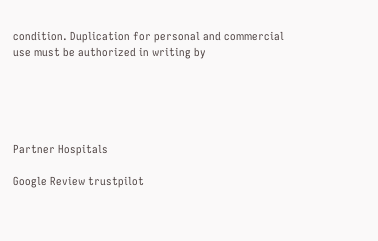condition. Duplication for personal and commercial use must be authorized in writing by





Partner Hospitals

Google Review trustpilot